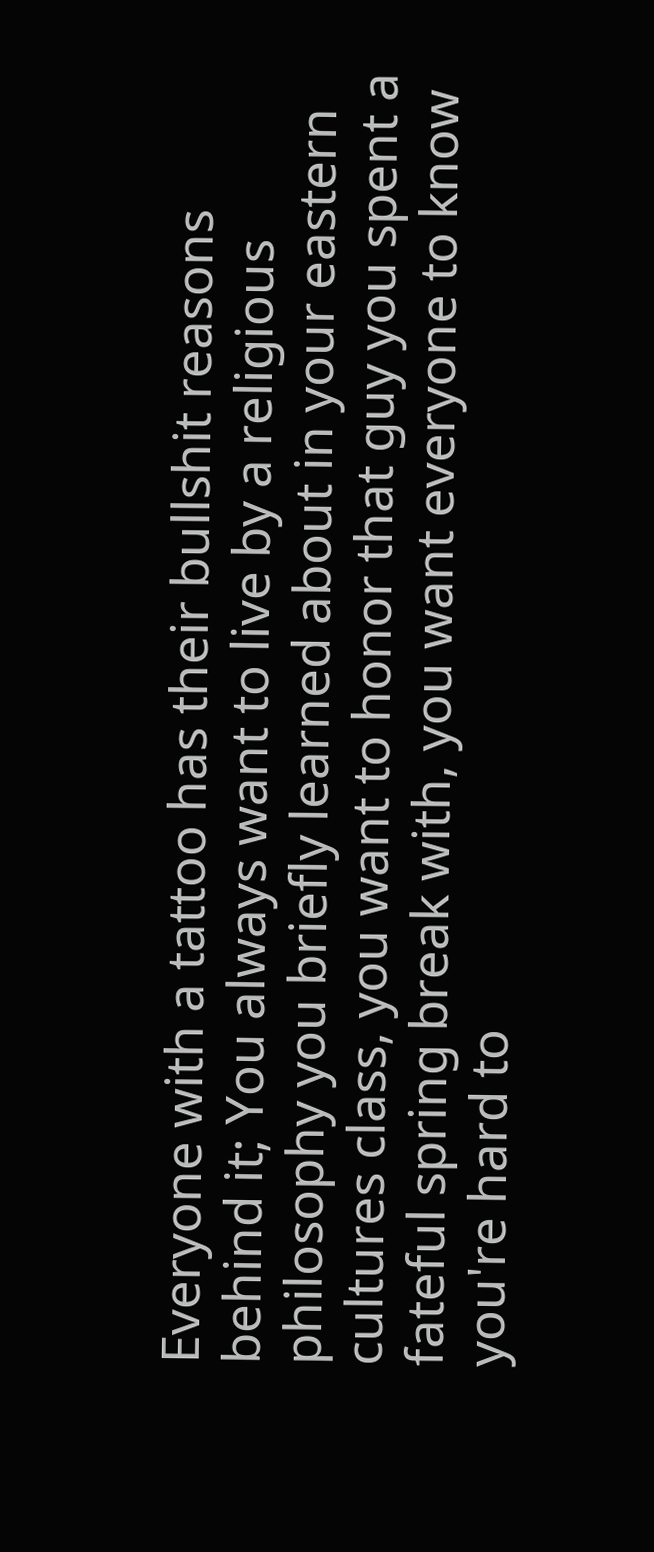Everyone with a tattoo has their bullshit reasons behind it; You always want to live by a religious philosophy you briefly learned about in your eastern cultures class, you want to honor that guy you spent a fateful spring break with, you want everyone to know you're hard to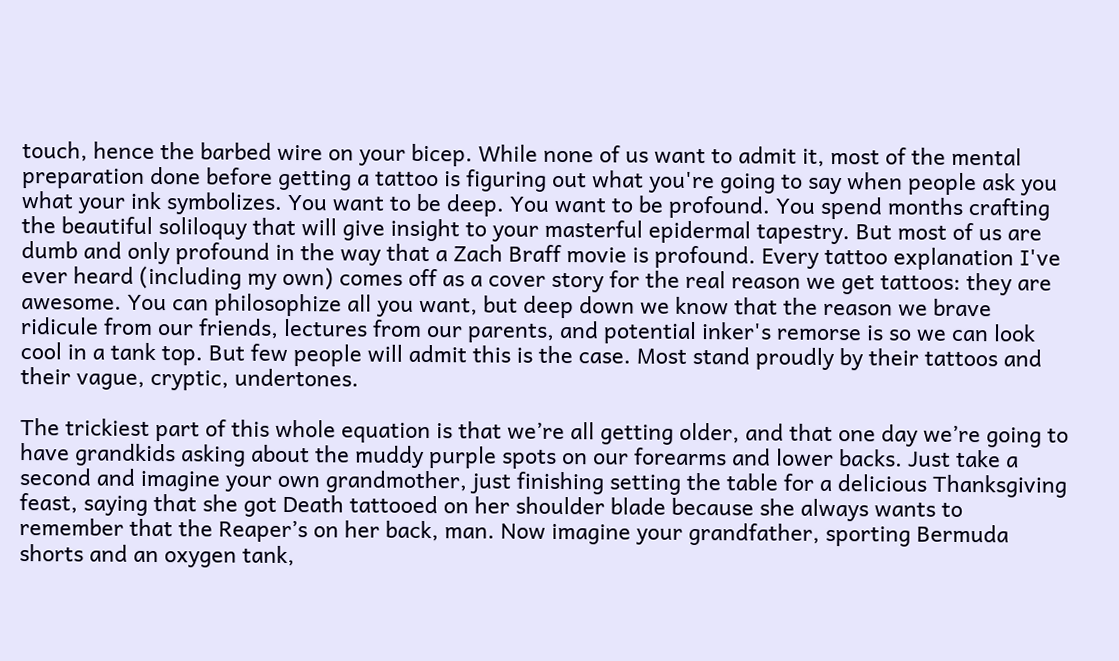touch, hence the barbed wire on your bicep. While none of us want to admit it, most of the mental preparation done before getting a tattoo is figuring out what you're going to say when people ask you what your ink symbolizes. You want to be deep. You want to be profound. You spend months crafting the beautiful soliloquy that will give insight to your masterful epidermal tapestry. But most of us are dumb and only profound in the way that a Zach Braff movie is profound. Every tattoo explanation I've ever heard (including my own) comes off as a cover story for the real reason we get tattoos: they are awesome. You can philosophize all you want, but deep down we know that the reason we brave ridicule from our friends, lectures from our parents, and potential inker's remorse is so we can look cool in a tank top. But few people will admit this is the case. Most stand proudly by their tattoos and their vague, cryptic, undertones.

The trickiest part of this whole equation is that we’re all getting older, and that one day we’re going to have grandkids asking about the muddy purple spots on our forearms and lower backs. Just take a second and imagine your own grandmother, just finishing setting the table for a delicious Thanksgiving feast, saying that she got Death tattooed on her shoulder blade because she always wants to remember that the Reaper’s on her back, man. Now imagine your grandfather, sporting Bermuda shorts and an oxygen tank,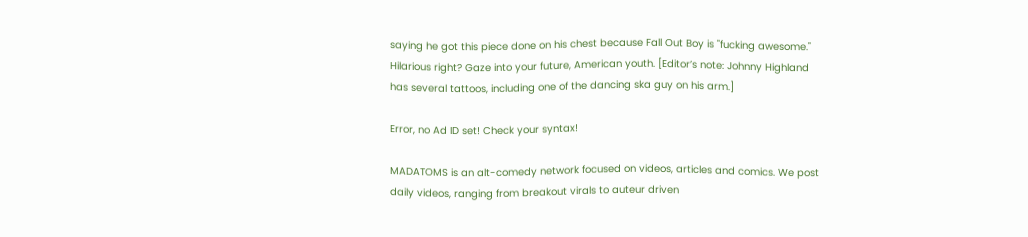saying he got this piece done on his chest because Fall Out Boy is "fucking awesome." Hilarious right? Gaze into your future, American youth. [Editor’s note: Johnny Highland has several tattoos, including one of the dancing ska guy on his arm.]

Error, no Ad ID set! Check your syntax!

MADATOMS is an alt-comedy network focused on videos, articles and comics. We post daily videos, ranging from breakout virals to auteur driven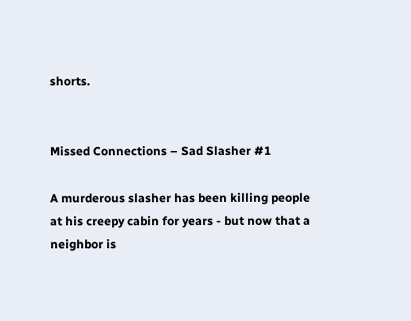shorts.


Missed Connections – Sad Slasher #1

A murderous slasher has been killing people at his creepy cabin for years - but now that a neighbor is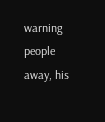warning people away, his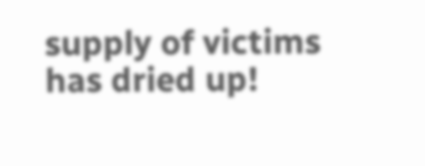supply of victims has dried up!